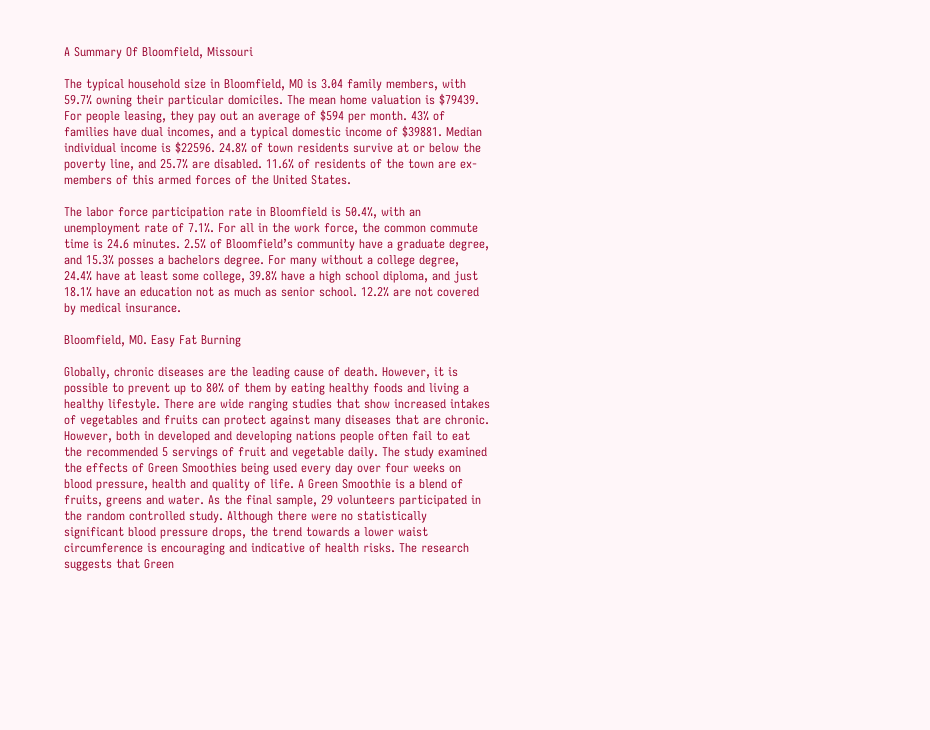A Summary Of Bloomfield, Missouri

The typical household size in Bloomfield, MO is 3.04 family members, with 59.7% owning their particular domiciles. The mean home valuation is $79439. For people leasing, they pay out an average of $594 per month. 43% of families have dual incomes, and a typical domestic income of $39881. Median individual income is $22596. 24.8% of town residents survive at or below the poverty line, and 25.7% are disabled. 11.6% of residents of the town are ex-members of this armed forces of the United States.

The labor force participation rate in Bloomfield is 50.4%, with an unemployment rate of 7.1%. For all in the work force, the common commute time is 24.6 minutes. 2.5% of Bloomfield’s community have a graduate degree, and 15.3% posses a bachelors degree. For many without a college degree, 24.4% have at least some college, 39.8% have a high school diploma, and just 18.1% have an education not as much as senior school. 12.2% are not covered by medical insurance.

Bloomfield, MO. Easy Fat Burning

Globally, chronic diseases are the leading cause of death. However, it is possible to prevent up to 80% of them by eating healthy foods and living a healthy lifestyle. There are wide ranging studies that show increased intakes of vegetables and fruits can protect against many diseases that are chronic. However, both in developed and developing nations people often fail to eat the recommended 5 servings of fruit and vegetable daily. The study examined the effects of Green Smoothies being used every day over four weeks on blood pressure, health and quality of life. A Green Smoothie is a blend of fruits, greens and water. As the final sample, 29 volunteers participated in the random controlled study. Although there were no statistically significant blood pressure drops, the trend towards a lower waist circumference is encouraging and indicative of health risks. The research suggests that Green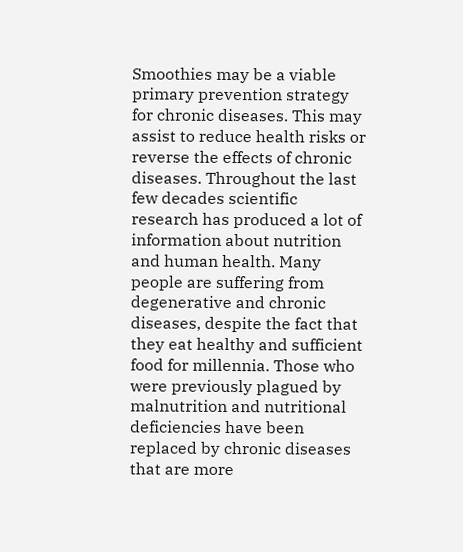Smoothies may be a viable primary prevention strategy for chronic diseases. This may assist to reduce health risks or reverse the effects of chronic diseases. Throughout the last few decades scientific research has produced a lot of information about nutrition and human health. Many people are suffering from degenerative and chronic diseases, despite the fact that they eat healthy and sufficient food for millennia. Those who were previously plagued by malnutrition and nutritional deficiencies have been replaced by chronic diseases that are more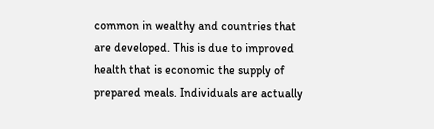common in wealthy and countries that are developed. This is due to improved health that is economic the supply of prepared meals. Individuals are actually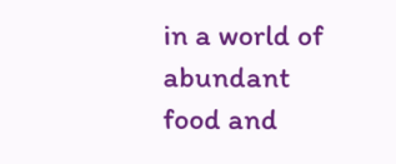in a world of abundant food and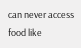can never access food like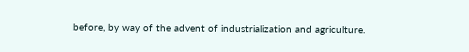before, by way of the advent of industrialization and agriculture.